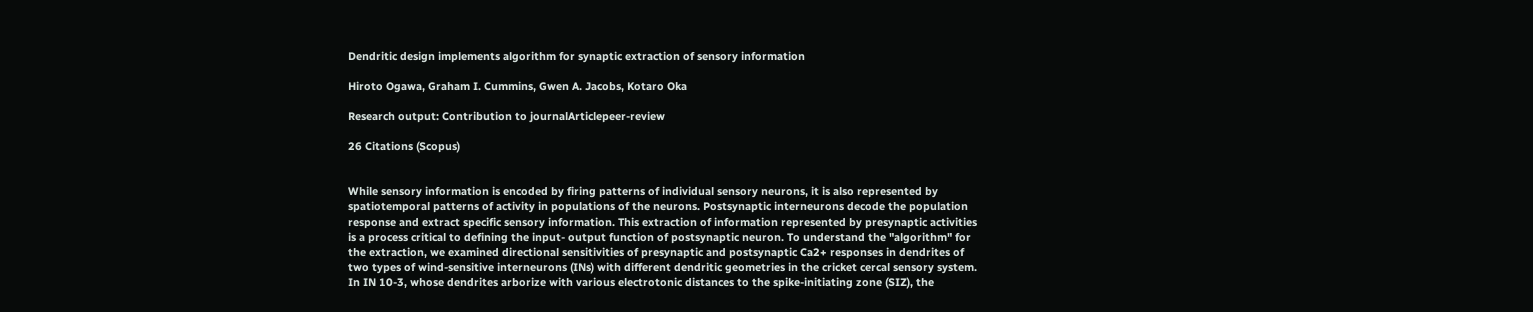Dendritic design implements algorithm for synaptic extraction of sensory information

Hiroto Ogawa, Graham I. Cummins, Gwen A. Jacobs, Kotaro Oka

Research output: Contribution to journalArticlepeer-review

26 Citations (Scopus)


While sensory information is encoded by firing patterns of individual sensory neurons, it is also represented by spatiotemporal patterns of activity in populations of the neurons. Postsynaptic interneurons decode the population response and extract specific sensory information. This extraction of information represented by presynaptic activities is a process critical to defining the input- output function of postsynaptic neuron. To understand the "algorithm" for the extraction, we examined directional sensitivities of presynaptic and postsynaptic Ca2+ responses in dendrites of two types of wind-sensitive interneurons (INs) with different dendritic geometries in the cricket cercal sensory system. In IN 10-3, whose dendrites arborize with various electrotonic distances to the spike-initiating zone (SIZ), the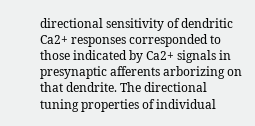directional sensitivity of dendritic Ca2+ responses corresponded to those indicated by Ca2+ signals in presynaptic afferents arborizing on that dendrite. The directional tuning properties of individual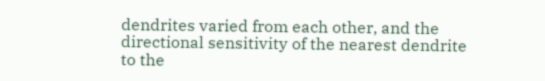dendrites varied from each other, and the directional sensitivity of the nearest dendrite to the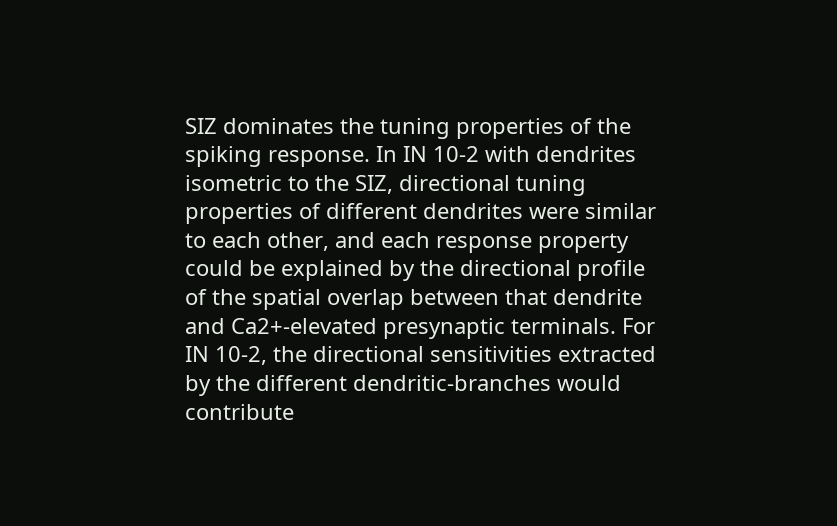SIZ dominates the tuning properties of the spiking response. In IN 10-2 with dendrites isometric to the SIZ, directional tuning properties of different dendrites were similar to each other, and each response property could be explained by the directional profile of the spatial overlap between that dendrite and Ca2+-elevated presynaptic terminals. For IN 10-2, the directional sensitivities extracted by the different dendritic-branches would contribute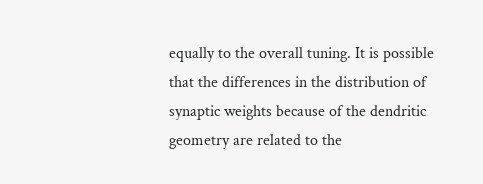equally to the overall tuning. It is possible that the differences in the distribution of synaptic weights because of the dendritic geometry are related to the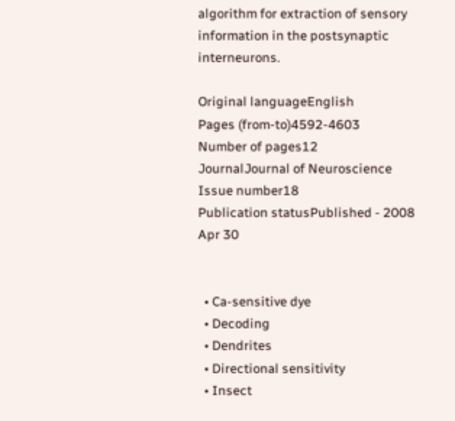algorithm for extraction of sensory information in the postsynaptic interneurons.

Original languageEnglish
Pages (from-to)4592-4603
Number of pages12
JournalJournal of Neuroscience
Issue number18
Publication statusPublished - 2008 Apr 30


  • Ca-sensitive dye
  • Decoding
  • Dendrites
  • Directional sensitivity
  • Insect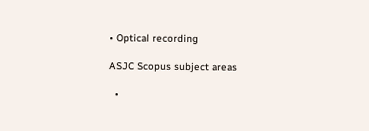• Optical recording

ASJC Scopus subject areas

  •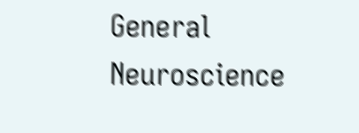General Neuroscience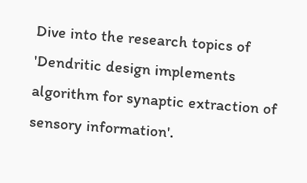Dive into the research topics of 'Dendritic design implements algorithm for synaptic extraction of sensory information'.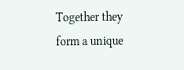Together they form a unique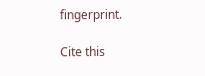fingerprint.

Cite this